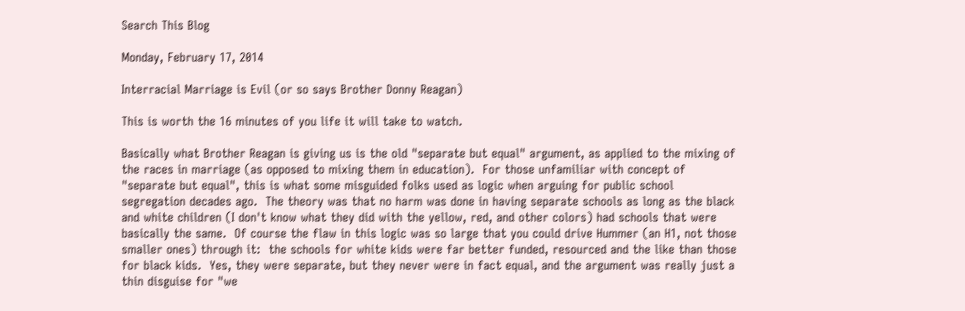Search This Blog

Monday, February 17, 2014

Interracial Marriage is Evil (or so says Brother Donny Reagan)

This is worth the 16 minutes of you life it will take to watch.

Basically what Brother Reagan is giving us is the old "separate but equal" argument, as applied to the mixing of the races in marriage (as opposed to mixing them in education).  For those unfamiliar with concept of "separate but equal", this is what some misguided folks used as logic when arguing for public school segregation decades ago.  The theory was that no harm was done in having separate schools as long as the black and white children (I don't know what they did with the yellow, red, and other colors) had schools that were basically the same.  Of course the flaw in this logic was so large that you could drive Hummer (an H1, not those smaller ones) through it:  the schools for white kids were far better funded, resourced and the like than those for black kids.  Yes, they were separate, but they never were in fact equal, and the argument was really just a thin disguise for "we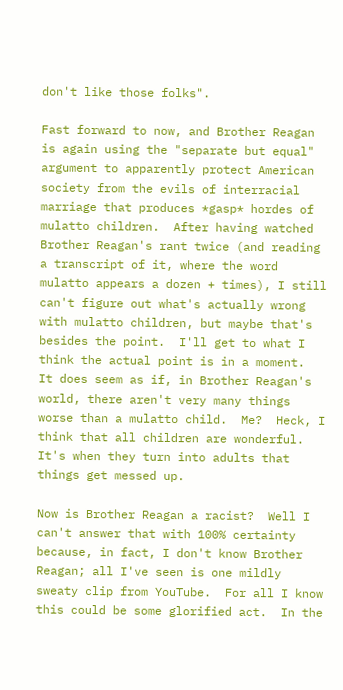don't like those folks".

Fast forward to now, and Brother Reagan is again using the "separate but equal" argument to apparently protect American society from the evils of interracial marriage that produces *gasp* hordes of mulatto children.  After having watched Brother Reagan's rant twice (and reading a transcript of it, where the word mulatto appears a dozen + times), I still can't figure out what's actually wrong with mulatto children, but maybe that's besides the point.  I'll get to what I think the actual point is in a moment.  It does seem as if, in Brother Reagan's world, there aren't very many things worse than a mulatto child.  Me?  Heck, I think that all children are wonderful.  It's when they turn into adults that things get messed up.

Now is Brother Reagan a racist?  Well I can't answer that with 100% certainty because, in fact, I don't know Brother Reagan; all I've seen is one mildly sweaty clip from YouTube.  For all I know this could be some glorified act.  In the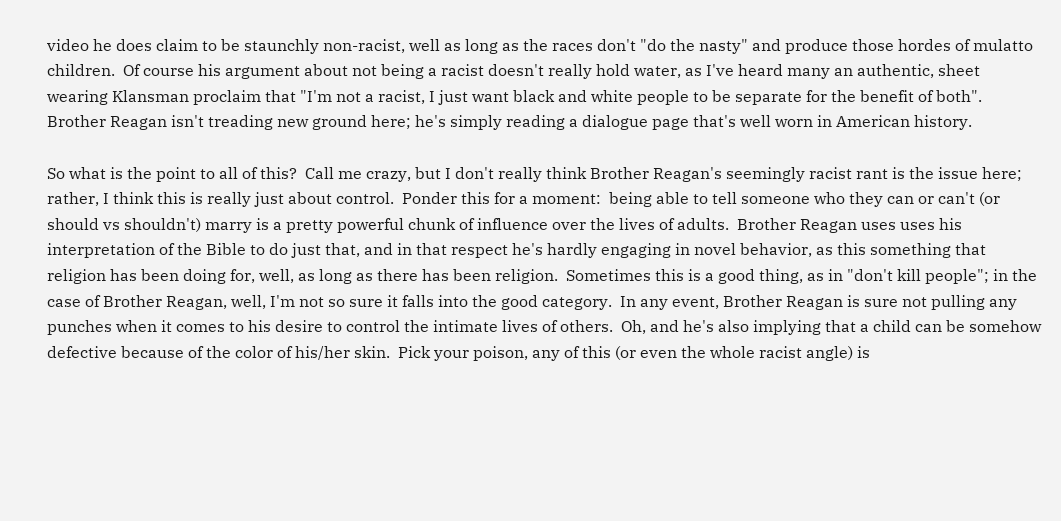video he does claim to be staunchly non-racist, well as long as the races don't "do the nasty" and produce those hordes of mulatto children.  Of course his argument about not being a racist doesn't really hold water, as I've heard many an authentic, sheet wearing Klansman proclaim that "I'm not a racist, I just want black and white people to be separate for the benefit of both".  Brother Reagan isn't treading new ground here; he's simply reading a dialogue page that's well worn in American history.

So what is the point to all of this?  Call me crazy, but I don't really think Brother Reagan's seemingly racist rant is the issue here; rather, I think this is really just about control.  Ponder this for a moment:  being able to tell someone who they can or can't (or should vs shouldn't) marry is a pretty powerful chunk of influence over the lives of adults.  Brother Reagan uses uses his interpretation of the Bible to do just that, and in that respect he's hardly engaging in novel behavior, as this something that religion has been doing for, well, as long as there has been religion.  Sometimes this is a good thing, as in "don't kill people"; in the case of Brother Reagan, well, I'm not so sure it falls into the good category.  In any event, Brother Reagan is sure not pulling any punches when it comes to his desire to control the intimate lives of others.  Oh, and he's also implying that a child can be somehow defective because of the color of his/her skin.  Pick your poison, any of this (or even the whole racist angle) is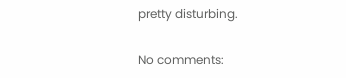pretty disturbing.

No comments: